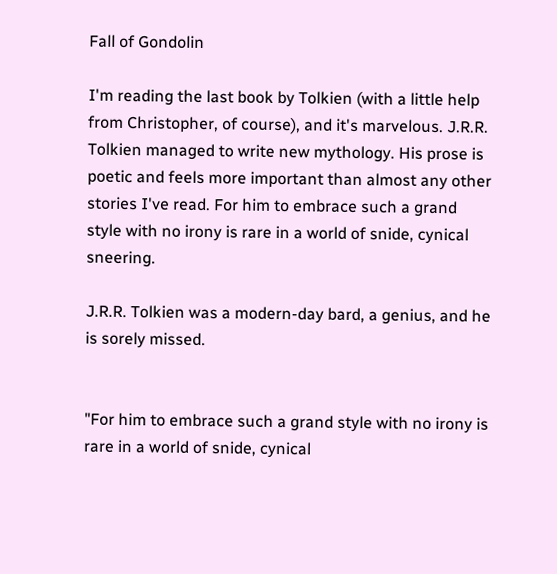Fall of Gondolin

I'm reading the last book by Tolkien (with a little help from Christopher, of course), and it's marvelous. J.R.R. Tolkien managed to write new mythology. His prose is poetic and feels more important than almost any other stories I've read. For him to embrace such a grand style with no irony is rare in a world of snide, cynical sneering.

J.R.R. Tolkien was a modern-day bard, a genius, and he is sorely missed.


"For him to embrace such a grand style with no irony is rare in a world of snide, cynical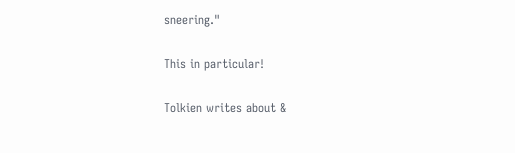sneering."

This in particular!

Tolkien writes about &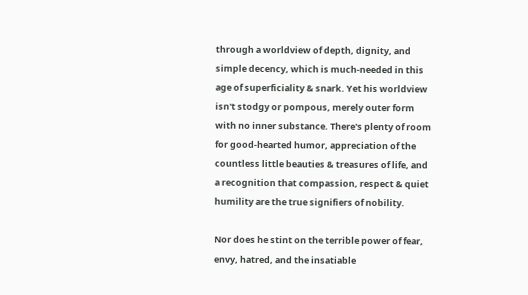through a worldview of depth, dignity, and simple decency, which is much-needed in this age of superficiality & snark. Yet his worldview isn't stodgy or pompous, merely outer form with no inner substance. There's plenty of room for good-hearted humor, appreciation of the countless little beauties & treasures of life, and a recognition that compassion, respect & quiet humility are the true signifiers of nobility.

Nor does he stint on the terrible power of fear, envy, hatred, and the insatiable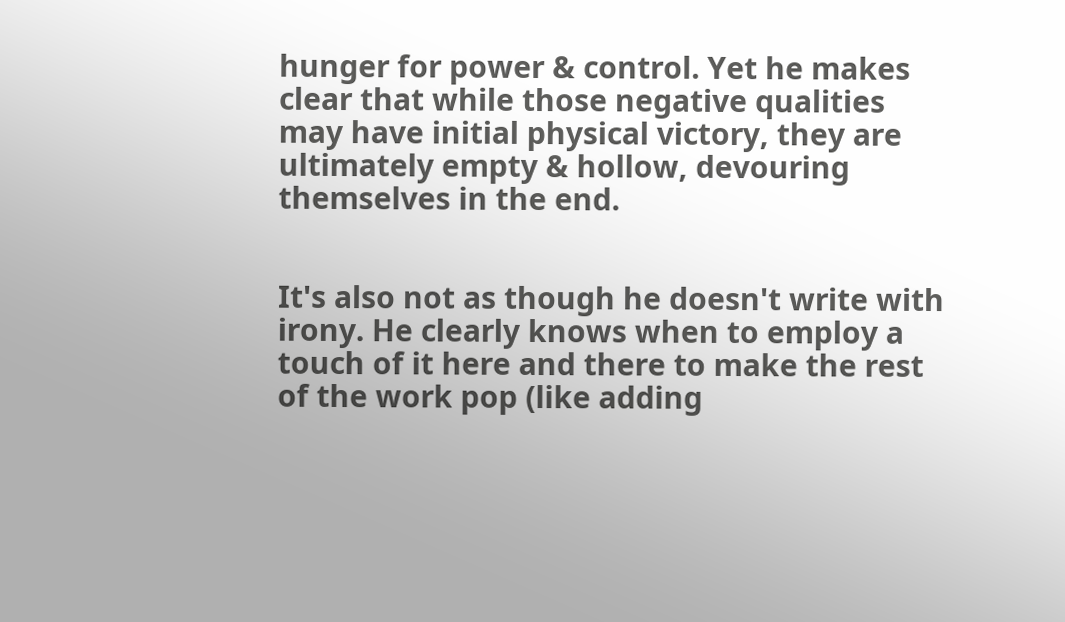hunger for power & control. Yet he makes clear that while those negative qualities may have initial physical victory, they are ultimately empty & hollow, devouring themselves in the end.


It's also not as though he doesn't write with irony. He clearly knows when to employ a touch of it here and there to make the rest of the work pop (like adding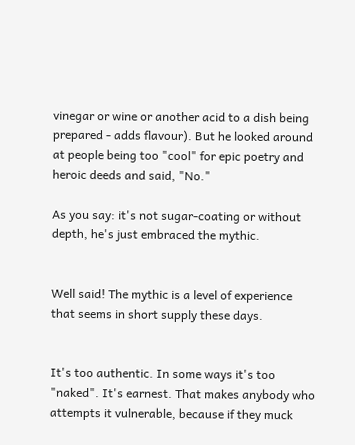vinegar or wine or another acid to a dish being prepared - adds flavour). But he looked around at people being too "cool" for epic poetry and heroic deeds and said, "No."

As you say: it's not sugar-coating or without depth, he's just embraced the mythic.


Well said! The mythic is a level of experience that seems in short supply these days.


It's too authentic. In some ways it's too "naked". It's earnest. That makes anybody who attempts it vulnerable, because if they muck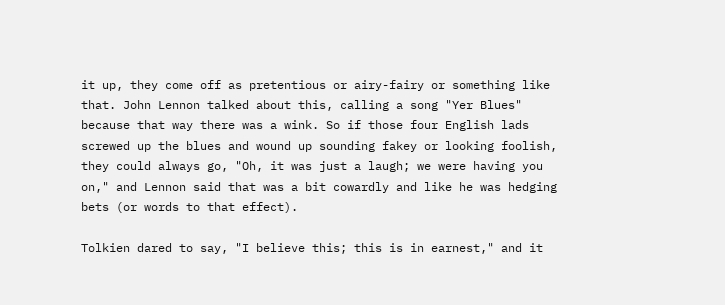it up, they come off as pretentious or airy-fairy or something like that. John Lennon talked about this, calling a song "Yer Blues" because that way there was a wink. So if those four English lads screwed up the blues and wound up sounding fakey or looking foolish, they could always go, "Oh, it was just a laugh; we were having you on," and Lennon said that was a bit cowardly and like he was hedging bets (or words to that effect).

Tolkien dared to say, "I believe this; this is in earnest," and it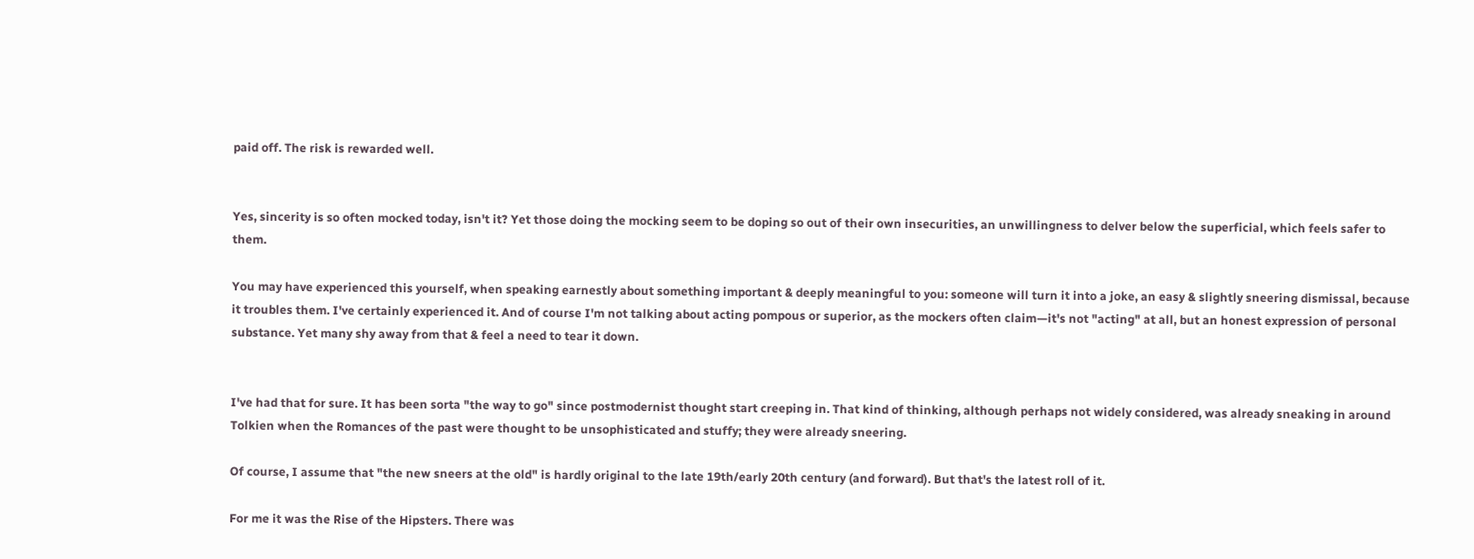paid off. The risk is rewarded well.


Yes, sincerity is so often mocked today, isn't it? Yet those doing the mocking seem to be doping so out of their own insecurities, an unwillingness to delver below the superficial, which feels safer to them.

You may have experienced this yourself, when speaking earnestly about something important & deeply meaningful to you: someone will turn it into a joke, an easy & slightly sneering dismissal, because it troubles them. I've certainly experienced it. And of course I'm not talking about acting pompous or superior, as the mockers often claim—it's not "acting" at all, but an honest expression of personal substance. Yet many shy away from that & feel a need to tear it down.


I've had that for sure. It has been sorta "the way to go" since postmodernist thought start creeping in. That kind of thinking, although perhaps not widely considered, was already sneaking in around Tolkien when the Romances of the past were thought to be unsophisticated and stuffy; they were already sneering.

Of course, I assume that "the new sneers at the old" is hardly original to the late 19th/early 20th century (and forward). But that's the latest roll of it.

For me it was the Rise of the Hipsters. There was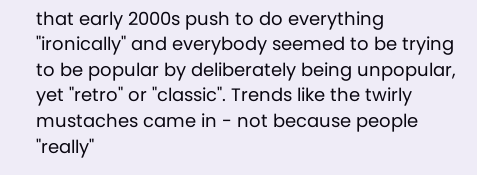that early 2000s push to do everything "ironically" and everybody seemed to be trying to be popular by deliberately being unpopular, yet "retro" or "classic". Trends like the twirly mustaches came in - not because people "really"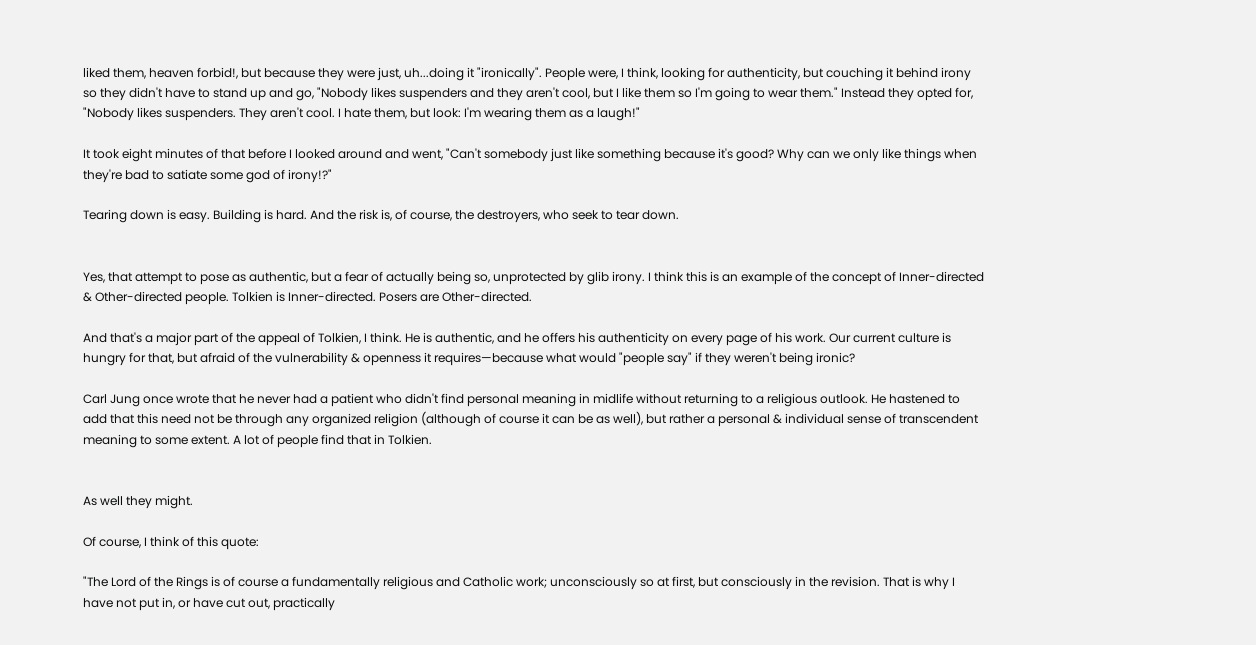liked them, heaven forbid!, but because they were just, uh...doing it "ironically". People were, I think, looking for authenticity, but couching it behind irony so they didn't have to stand up and go, "Nobody likes suspenders and they aren't cool, but I like them so I'm going to wear them." Instead they opted for, "Nobody likes suspenders. They aren't cool. I hate them, but look: I'm wearing them as a laugh!"

It took eight minutes of that before I looked around and went, "Can't somebody just like something because it's good? Why can we only like things when they're bad to satiate some god of irony!?"

Tearing down is easy. Building is hard. And the risk is, of course, the destroyers, who seek to tear down.


Yes, that attempt to pose as authentic, but a fear of actually being so, unprotected by glib irony. I think this is an example of the concept of Inner-directed & Other-directed people. Tolkien is Inner-directed. Posers are Other-directed.

And that's a major part of the appeal of Tolkien, I think. He is authentic, and he offers his authenticity on every page of his work. Our current culture is hungry for that, but afraid of the vulnerability & openness it requires—because what would "people say" if they weren't being ironic?

Carl Jung once wrote that he never had a patient who didn't find personal meaning in midlife without returning to a religious outlook. He hastened to add that this need not be through any organized religion (although of course it can be as well), but rather a personal & individual sense of transcendent meaning to some extent. A lot of people find that in Tolkien.


As well they might.

Of course, I think of this quote:

"The Lord of the Rings is of course a fundamentally religious and Catholic work; unconsciously so at first, but consciously in the revision. That is why I have not put in, or have cut out, practically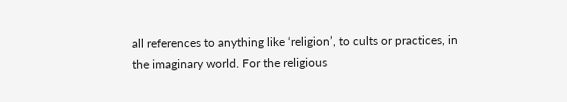all references to anything like ‘religion’, to cults or practices, in the imaginary world. For the religious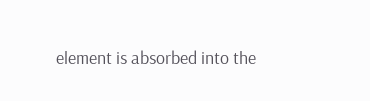element is absorbed into the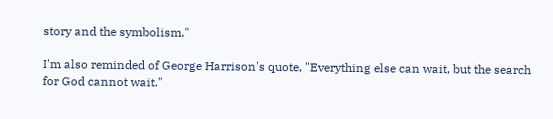story and the symbolism."

I'm also reminded of George Harrison's quote, "Everything else can wait, but the search for God cannot wait."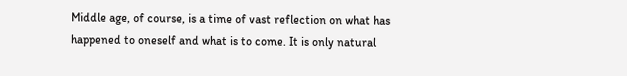Middle age, of course, is a time of vast reflection on what has happened to oneself and what is to come. It is only natural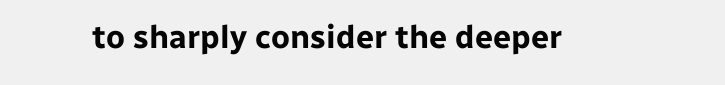to sharply consider the deeper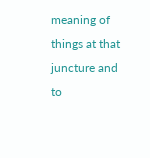meaning of things at that juncture and to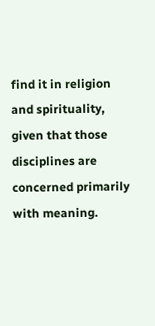find it in religion and spirituality, given that those disciplines are concerned primarily with meaning.